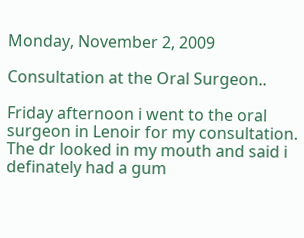Monday, November 2, 2009

Consultation at the Oral Surgeon..

Friday afternoon i went to the oral surgeon in Lenoir for my consultation. The dr looked in my mouth and said i definately had a gum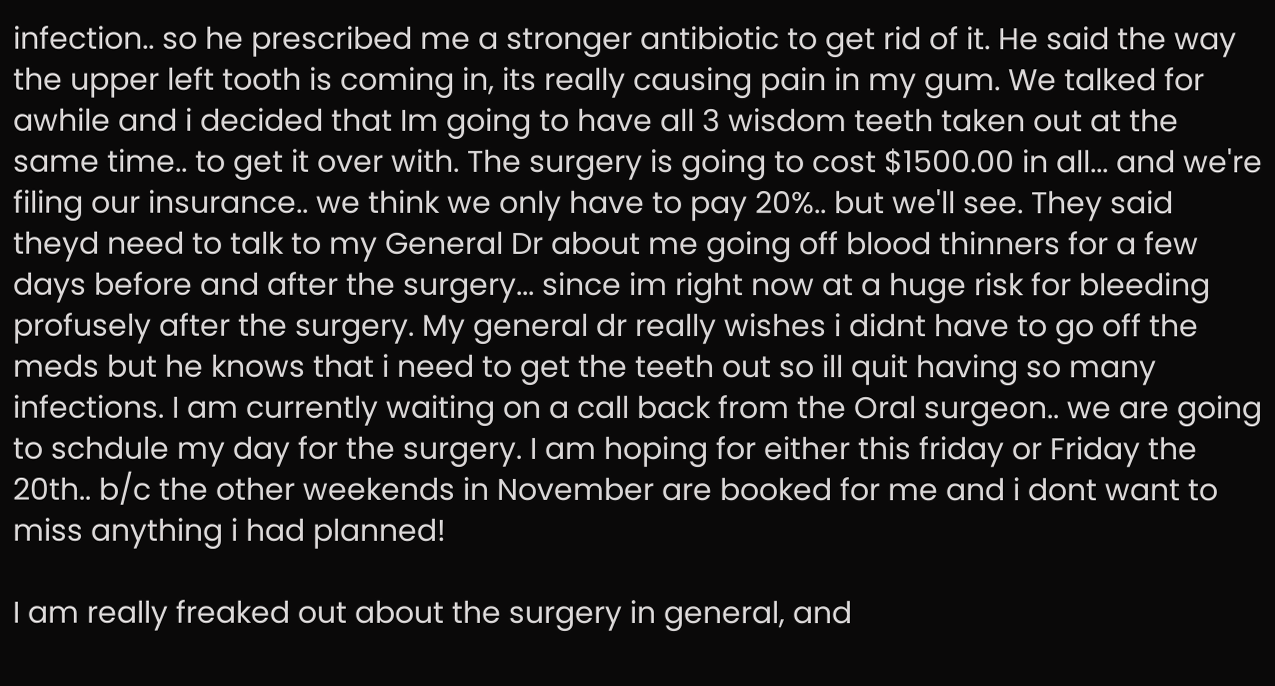infection.. so he prescribed me a stronger antibiotic to get rid of it. He said the way the upper left tooth is coming in, its really causing pain in my gum. We talked for awhile and i decided that Im going to have all 3 wisdom teeth taken out at the same time.. to get it over with. The surgery is going to cost $1500.00 in all... and we're filing our insurance.. we think we only have to pay 20%.. but we'll see. They said theyd need to talk to my General Dr about me going off blood thinners for a few days before and after the surgery... since im right now at a huge risk for bleeding profusely after the surgery. My general dr really wishes i didnt have to go off the meds but he knows that i need to get the teeth out so ill quit having so many infections. I am currently waiting on a call back from the Oral surgeon.. we are going to schdule my day for the surgery. I am hoping for either this friday or Friday the 20th.. b/c the other weekends in November are booked for me and i dont want to miss anything i had planned!

I am really freaked out about the surgery in general, and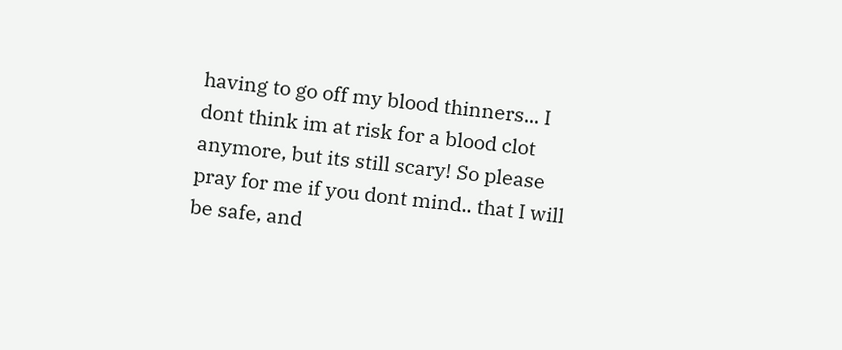having to go off my blood thinners... I dont think im at risk for a blood clot anymore, but its still scary! So please pray for me if you dont mind.. that I will be safe, and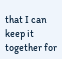that I can keep it together for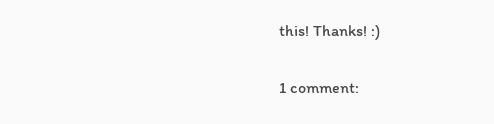this! Thanks! :)

1 comment: